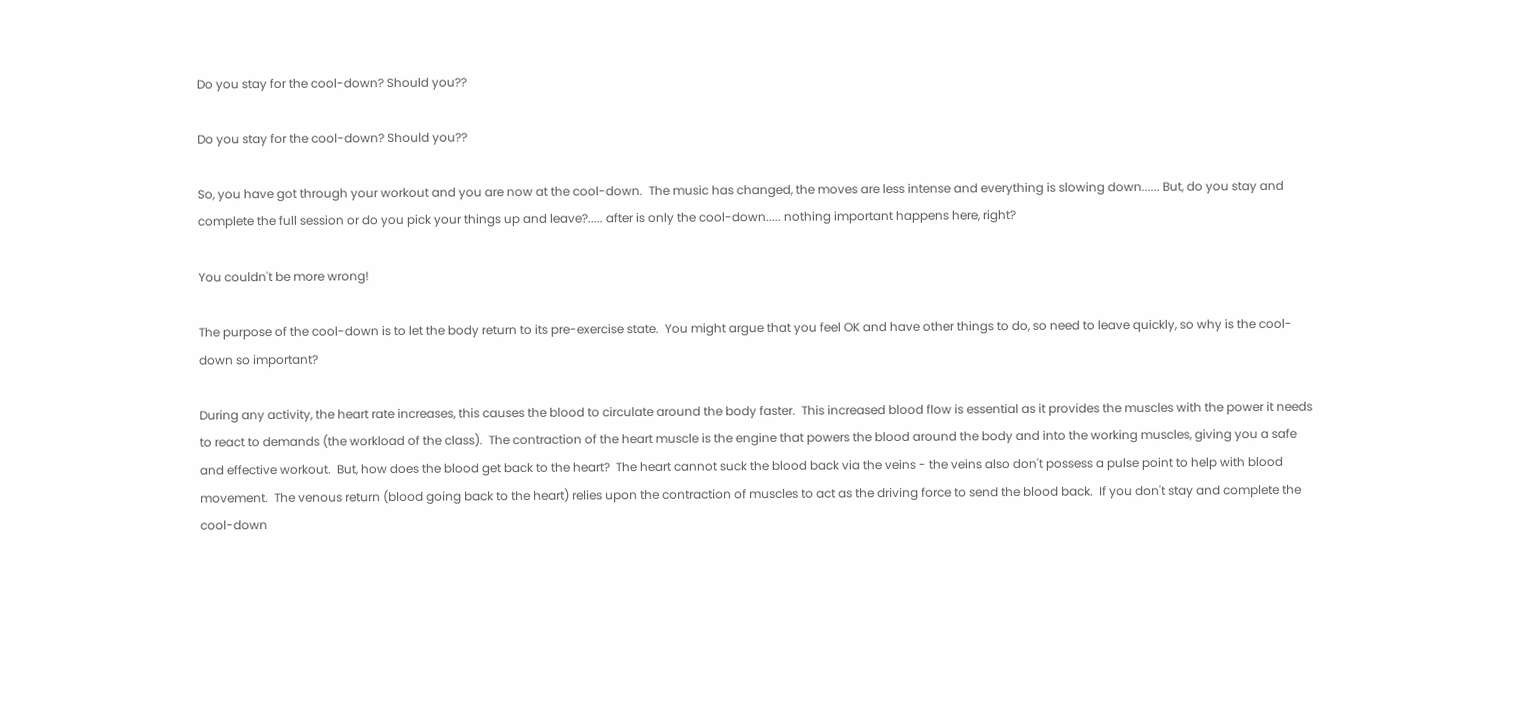Do you stay for the cool-down? Should you??

Do you stay for the cool-down? Should you??

So, you have got through your workout and you are now at the cool-down.  The music has changed, the moves are less intense and everything is slowing down...... But, do you stay and complete the full session or do you pick your things up and leave?..... after is only the cool-down..... nothing important happens here, right?

You couldn't be more wrong!

The purpose of the cool-down is to let the body return to its pre-exercise state.  You might argue that you feel OK and have other things to do, so need to leave quickly, so why is the cool-down so important?

During any activity, the heart rate increases, this causes the blood to circulate around the body faster.  This increased blood flow is essential as it provides the muscles with the power it needs to react to demands (the workload of the class).  The contraction of the heart muscle is the engine that powers the blood around the body and into the working muscles, giving you a safe and effective workout.  But, how does the blood get back to the heart?  The heart cannot suck the blood back via the veins - the veins also don't possess a pulse point to help with blood movement.  The venous return (blood going back to the heart) relies upon the contraction of muscles to act as the driving force to send the blood back.  If you don't stay and complete the cool-down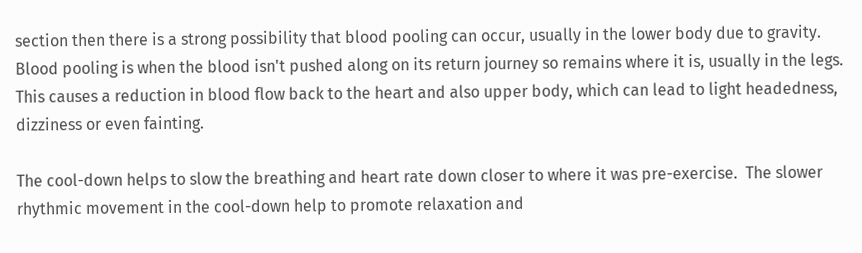section then there is a strong possibility that blood pooling can occur, usually in the lower body due to gravity.  Blood pooling is when the blood isn't pushed along on its return journey so remains where it is, usually in the legs.  This causes a reduction in blood flow back to the heart and also upper body, which can lead to light headedness, dizziness or even fainting.

The cool-down helps to slow the breathing and heart rate down closer to where it was pre-exercise.  The slower rhythmic movement in the cool-down help to promote relaxation and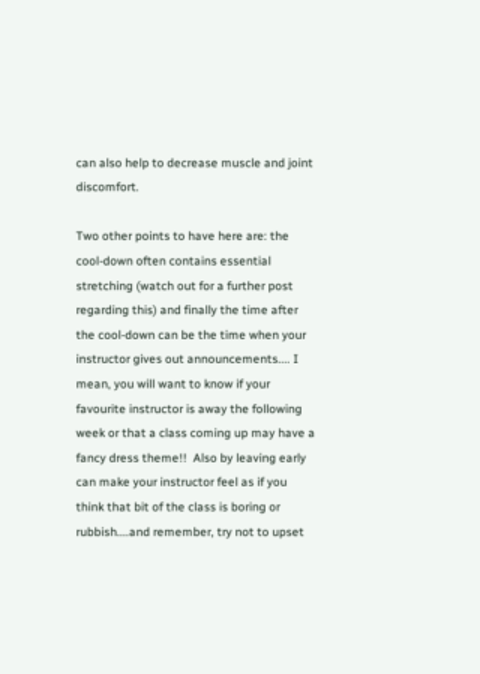can also help to decrease muscle and joint discomfort.

Two other points to have here are: the cool-down often contains essential stretching (watch out for a further post regarding this) and finally the time after the cool-down can be the time when your instructor gives out announcements.... I mean, you will want to know if your favourite instructor is away the following week or that a class coming up may have a fancy dress theme!!  Also by leaving early can make your instructor feel as if you think that bit of the class is boring or rubbish....and remember, try not to upset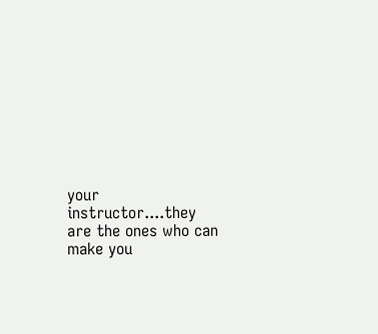your instructor....they are the ones who can make you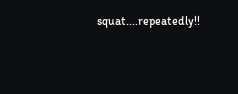squat....repeatedly!!